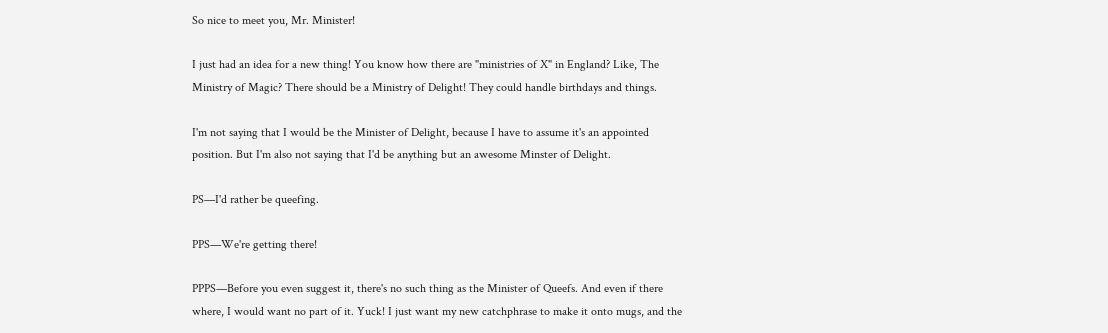So nice to meet you, Mr. Minister!

I just had an idea for a new thing! You know how there are "ministries of X" in England? Like, The Ministry of Magic? There should be a Ministry of Delight! They could handle birthdays and things.

I'm not saying that I would be the Minister of Delight, because I have to assume it's an appointed position. But I'm also not saying that I'd be anything but an awesome Minster of Delight.

PS—I'd rather be queefing.

PPS—We're getting there!

PPPS—Before you even suggest it, there's no such thing as the Minister of Queefs. And even if there where, I would want no part of it. Yuck! I just want my new catchphrase to make it onto mugs, and the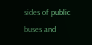sides of public buses and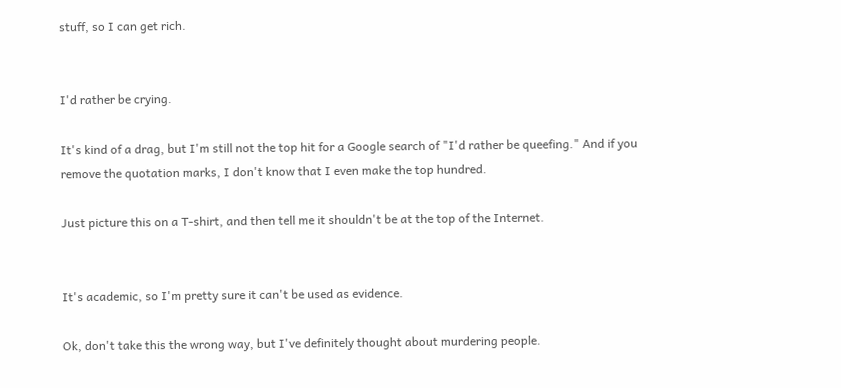stuff, so I can get rich.


I'd rather be crying.

It's kind of a drag, but I'm still not the top hit for a Google search of "I'd rather be queefing." And if you remove the quotation marks, I don't know that I even make the top hundred.

Just picture this on a T-shirt, and then tell me it shouldn't be at the top of the Internet.


It's academic, so I'm pretty sure it can't be used as evidence.

Ok, don't take this the wrong way, but I've definitely thought about murdering people.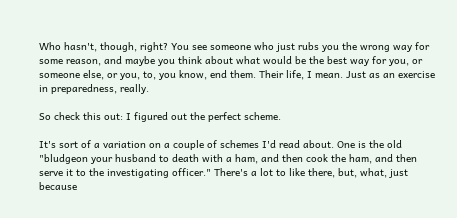Who hasn't, though, right? You see someone who just rubs you the wrong way for some reason, and maybe you think about what would be the best way for you, or someone else, or you, to, you know, end them. Their life, I mean. Just as an exercise in preparedness, really.

So check this out: I figured out the perfect scheme.

It's sort of a variation on a couple of schemes I'd read about. One is the old "bludgeon your husband to death with a ham, and then cook the ham, and then serve it to the investigating officer." There's a lot to like there, but, what, just because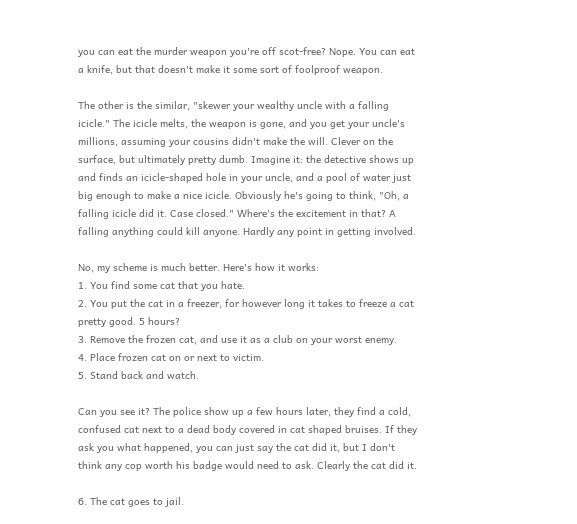you can eat the murder weapon you're off scot-free? Nope. You can eat a knife, but that doesn't make it some sort of foolproof weapon.

The other is the similar, "skewer your wealthy uncle with a falling icicle." The icicle melts, the weapon is gone, and you get your uncle's millions, assuming your cousins didn't make the will. Clever on the surface, but ultimately pretty dumb. Imagine it: the detective shows up and finds an icicle-shaped hole in your uncle, and a pool of water just big enough to make a nice icicle. Obviously he's going to think, "Oh, a falling icicle did it. Case closed." Where's the excitement in that? A falling anything could kill anyone. Hardly any point in getting involved.

No, my scheme is much better. Here's how it works:
1. You find some cat that you hate.
2. You put the cat in a freezer, for however long it takes to freeze a cat pretty good. 5 hours?
3. Remove the frozen cat, and use it as a club on your worst enemy.
4. Place frozen cat on or next to victim.
5. Stand back and watch.

Can you see it? The police show up a few hours later, they find a cold, confused cat next to a dead body covered in cat shaped bruises. If they ask you what happened, you can just say the cat did it, but I don't think any cop worth his badge would need to ask. Clearly the cat did it.

6. The cat goes to jail.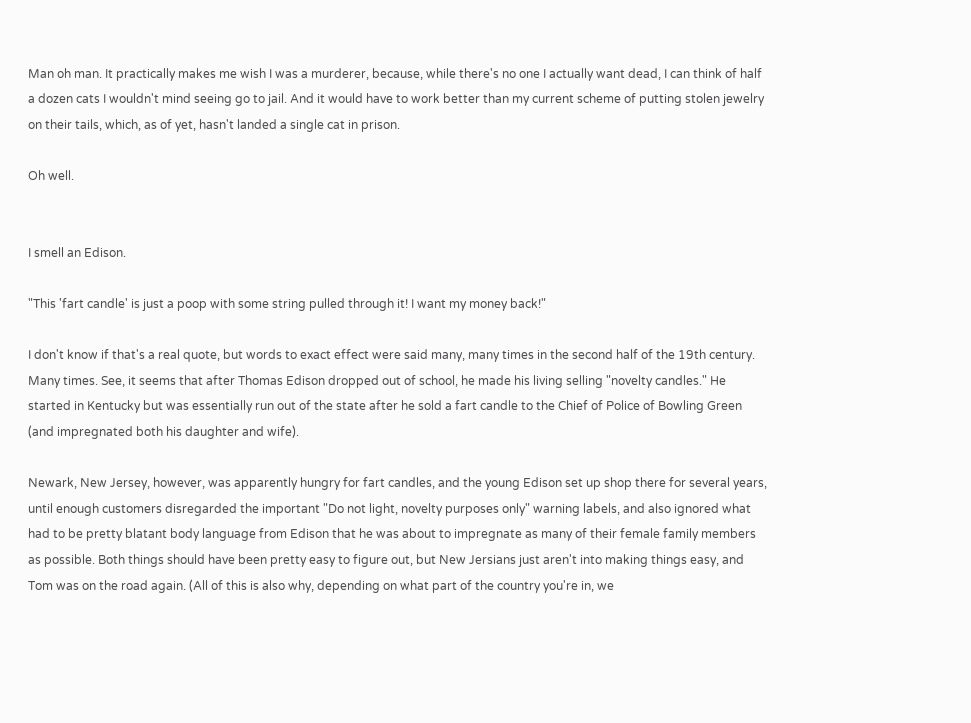Man oh man. It practically makes me wish I was a murderer, because, while there's no one I actually want dead, I can think of half a dozen cats I wouldn't mind seeing go to jail. And it would have to work better than my current scheme of putting stolen jewelry on their tails, which, as of yet, hasn't landed a single cat in prison.

Oh well.


I smell an Edison.

"This 'fart candle' is just a poop with some string pulled through it! I want my money back!"

I don't know if that's a real quote, but words to exact effect were said many, many times in the second half of the 19th century. Many times. See, it seems that after Thomas Edison dropped out of school, he made his living selling "novelty candles." He started in Kentucky but was essentially run out of the state after he sold a fart candle to the Chief of Police of Bowling Green (and impregnated both his daughter and wife).

Newark, New Jersey, however, was apparently hungry for fart candles, and the young Edison set up shop there for several years, until enough customers disregarded the important "Do not light, novelty purposes only" warning labels, and also ignored what had to be pretty blatant body language from Edison that he was about to impregnate as many of their female family members as possible. Both things should have been pretty easy to figure out, but New Jersians just aren't into making things easy, and Tom was on the road again. (All of this is also why, depending on what part of the country you're in, we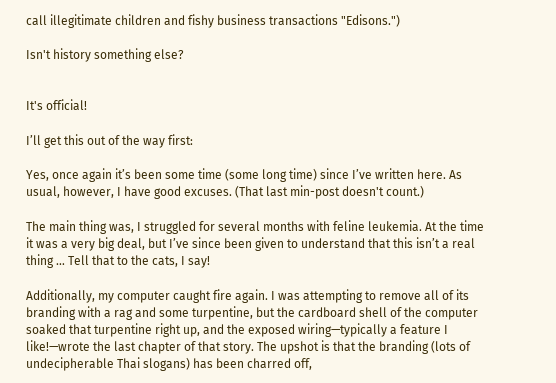call illegitimate children and fishy business transactions "Edisons.")

Isn't history something else?


It's official!

I’ll get this out of the way first:

Yes, once again it’s been some time (some long time) since I’ve written here. As usual, however, I have good excuses. (That last min-post doesn't count.)

The main thing was, I struggled for several months with feline leukemia. At the time it was a very big deal, but I’ve since been given to understand that this isn’t a real thing … Tell that to the cats, I say!

Additionally, my computer caught fire again. I was attempting to remove all of its branding with a rag and some turpentine, but the cardboard shell of the computer soaked that turpentine right up, and the exposed wiring—typically a feature I like!—wrote the last chapter of that story. The upshot is that the branding (lots of undecipherable Thai slogans) has been charred off,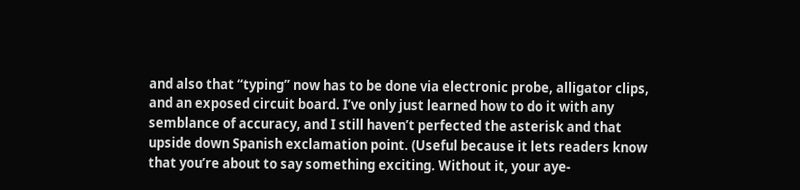and also that “typing” now has to be done via electronic probe, alligator clips, and an exposed circuit board. I’ve only just learned how to do it with any semblance of accuracy, and I still haven’t perfected the asterisk and that upside down Spanish exclamation point. (Useful because it lets readers know that you’re about to say something exciting. Without it, your aye-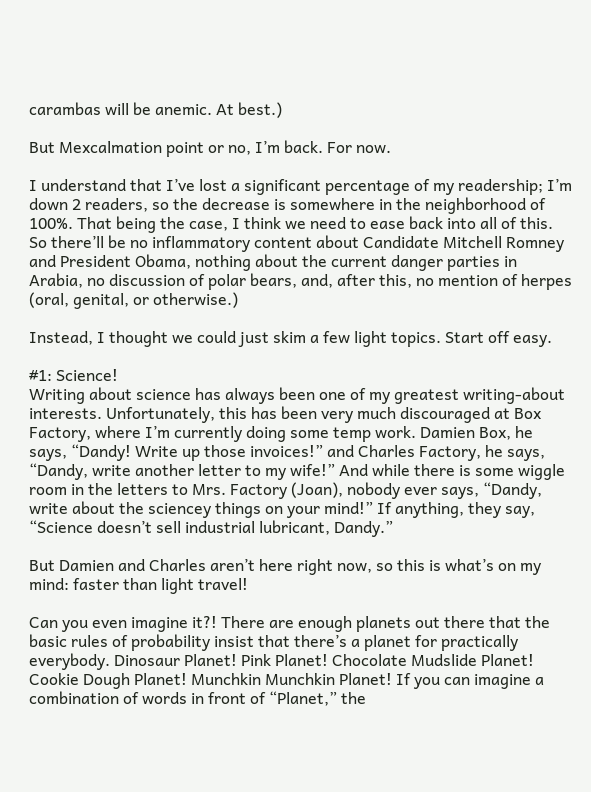carambas will be anemic. At best.)

But Mexcalmation point or no, I’m back. For now.

I understand that I’ve lost a significant percentage of my readership; I’m down 2 readers, so the decrease is somewhere in the neighborhood of 100%. That being the case, I think we need to ease back into all of this. So there’ll be no inflammatory content about Candidate Mitchell Romney and President Obama, nothing about the current danger parties in Arabia, no discussion of polar bears, and, after this, no mention of herpes (oral, genital, or otherwise.)

Instead, I thought we could just skim a few light topics. Start off easy.

#1: Science!
Writing about science has always been one of my greatest writing-about interests. Unfortunately, this has been very much discouraged at Box Factory, where I’m currently doing some temp work. Damien Box, he says, “Dandy! Write up those invoices!” and Charles Factory, he says, “Dandy, write another letter to my wife!” And while there is some wiggle room in the letters to Mrs. Factory (Joan), nobody ever says, “Dandy, write about the sciencey things on your mind!” If anything, they say, “Science doesn’t sell industrial lubricant, Dandy.”

But Damien and Charles aren’t here right now, so this is what’s on my mind: faster than light travel!

Can you even imagine it?! There are enough planets out there that the basic rules of probability insist that there’s a planet for practically everybody. Dinosaur Planet! Pink Planet! Chocolate Mudslide Planet! Cookie Dough Planet! Munchkin Munchkin Planet! If you can imagine a combination of words in front of “Planet,” the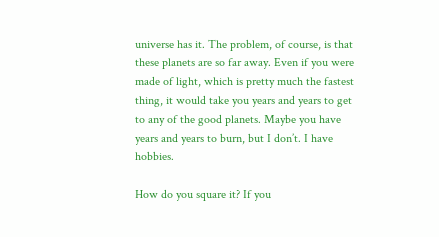universe has it. The problem, of course, is that these planets are so far away. Even if you were made of light, which is pretty much the fastest thing, it would take you years and years to get to any of the good planets. Maybe you have years and years to burn, but I don’t. I have hobbies.

How do you square it? If you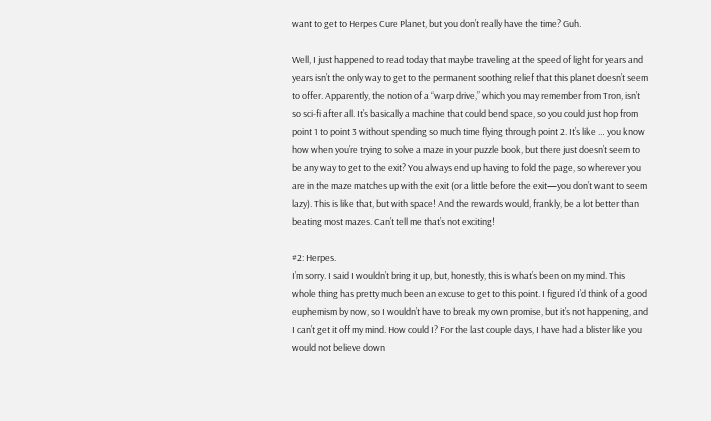want to get to Herpes Cure Planet, but you don’t really have the time? Guh.

Well, I just happened to read today that maybe traveling at the speed of light for years and years isn’t the only way to get to the permanent soothing relief that this planet doesn’t seem to offer. Apparently, the notion of a “warp drive,” which you may remember from Tron, isn’t so sci-fi after all. It’s basically a machine that could bend space, so you could just hop from point 1 to point 3 without spending so much time flying through point 2. It’s like … you know how when you’re trying to solve a maze in your puzzle book, but there just doesn’t seem to be any way to get to the exit? You always end up having to fold the page, so wherever you are in the maze matches up with the exit (or a little before the exit—you don’t want to seem lazy). This is like that, but with space! And the rewards would, frankly, be a lot better than beating most mazes. Can’t tell me that’s not exciting!

#2: Herpes.
I’m sorry. I said I wouldn’t bring it up, but, honestly, this is what’s been on my mind. This whole thing has pretty much been an excuse to get to this point. I figured I’d think of a good euphemism by now, so I wouldn’t have to break my own promise, but it’s not happening, and I can’t get it off my mind. How could I? For the last couple days, I have had a blister like you would not believe down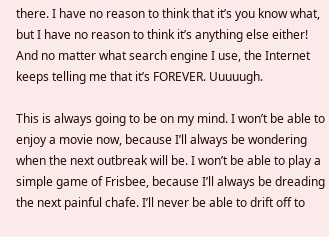there. I have no reason to think that it’s you know what, but I have no reason to think it’s anything else either! And no matter what search engine I use, the Internet keeps telling me that it’s FOREVER. Uuuuugh.

This is always going to be on my mind. I won’t be able to enjoy a movie now, because I’ll always be wondering when the next outbreak will be. I won’t be able to play a simple game of Frisbee, because I’ll always be dreading the next painful chafe. I’ll never be able to drift off to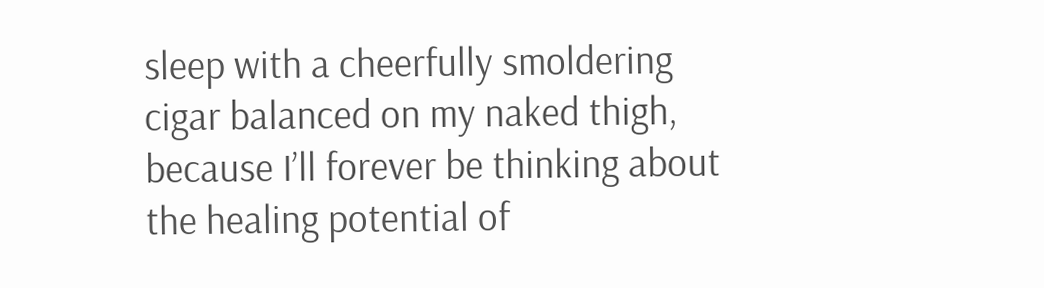sleep with a cheerfully smoldering cigar balanced on my naked thigh, because I’ll forever be thinking about the healing potential of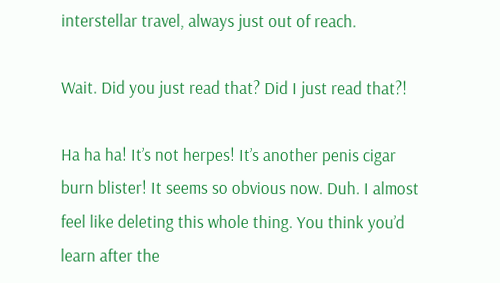interstellar travel, always just out of reach.

Wait. Did you just read that? Did I just read that?!

Ha ha ha! It’s not herpes! It’s another penis cigar burn blister! It seems so obvious now. Duh. I almost feel like deleting this whole thing. You think you’d learn after the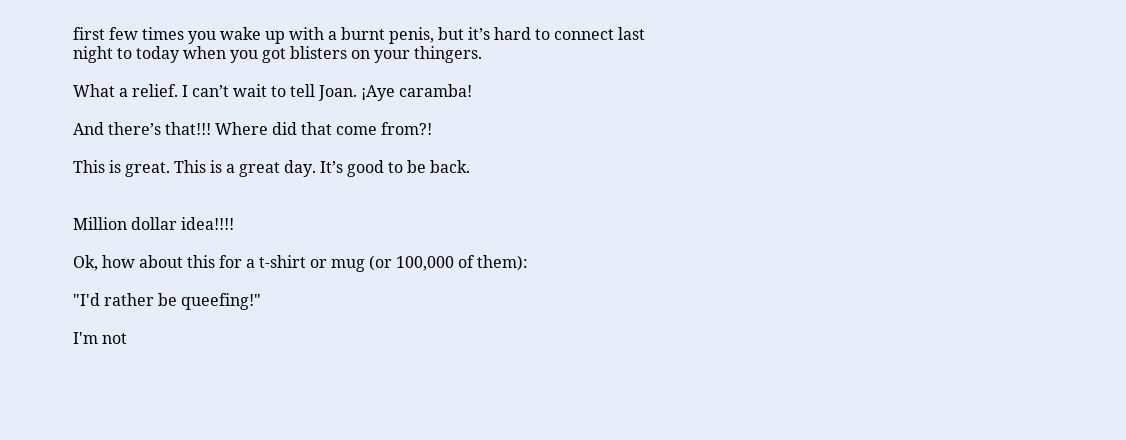first few times you wake up with a burnt penis, but it’s hard to connect last night to today when you got blisters on your thingers.

What a relief. I can’t wait to tell Joan. ¡Aye caramba!

And there’s that!!! Where did that come from?!

This is great. This is a great day. It’s good to be back.


Million dollar idea!!!!

Ok, how about this for a t-shirt or mug (or 100,000 of them):

"I'd rather be queefing!"

I'm not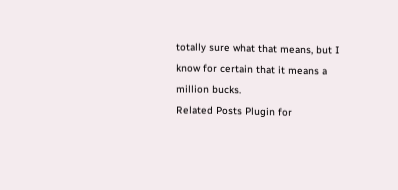totally sure what that means, but I know for certain that it means a million bucks.
Related Posts Plugin for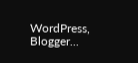WordPress, Blogger...